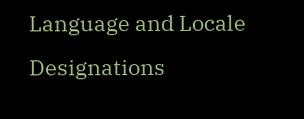Language and Locale Designations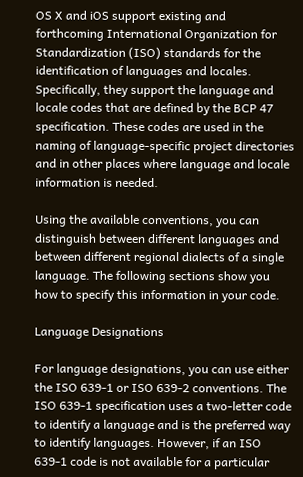OS X and iOS support existing and forthcoming International Organization for Standardization (ISO) standards for the identification of languages and locales. Specifically, they support the language and locale codes that are defined by the BCP 47 specification. These codes are used in the naming of language-specific project directories and in other places where language and locale information is needed.

Using the available conventions, you can distinguish between different languages and between different regional dialects of a single language. The following sections show you how to specify this information in your code.

Language Designations

For language designations, you can use either the ISO 639-1 or ISO 639-2 conventions. The ISO 639-1 specification uses a two-letter code to identify a language and is the preferred way to identify languages. However, if an ISO 639-1 code is not available for a particular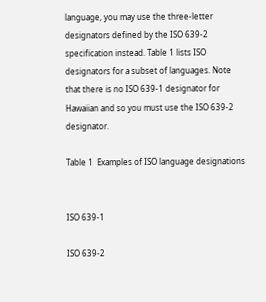language, you may use the three-letter designators defined by the ISO 639-2 specification instead. Table 1 lists ISO designators for a subset of languages. Note that there is no ISO 639-1 designator for Hawaiian and so you must use the ISO 639-2 designator.

Table 1  Examples of ISO language designations


ISO 639-1

ISO 639-2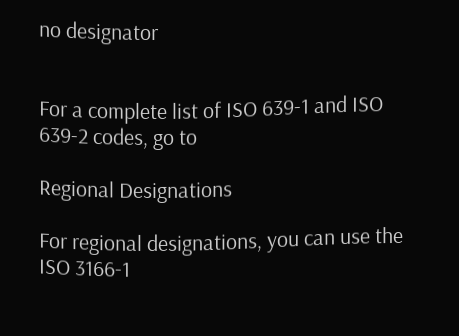no designator


For a complete list of ISO 639-1 and ISO 639-2 codes, go to

Regional Designations

For regional designations, you can use the ISO 3166-1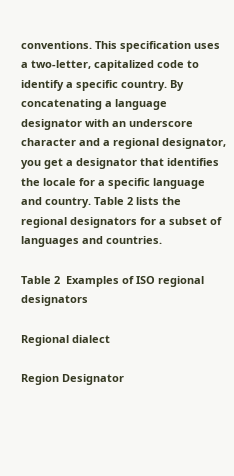conventions. This specification uses a two-letter, capitalized code to identify a specific country. By concatenating a language designator with an underscore character and a regional designator, you get a designator that identifies the locale for a specific language and country. Table 2 lists the regional designators for a subset of languages and countries.

Table 2  Examples of ISO regional designators

Regional dialect

Region Designator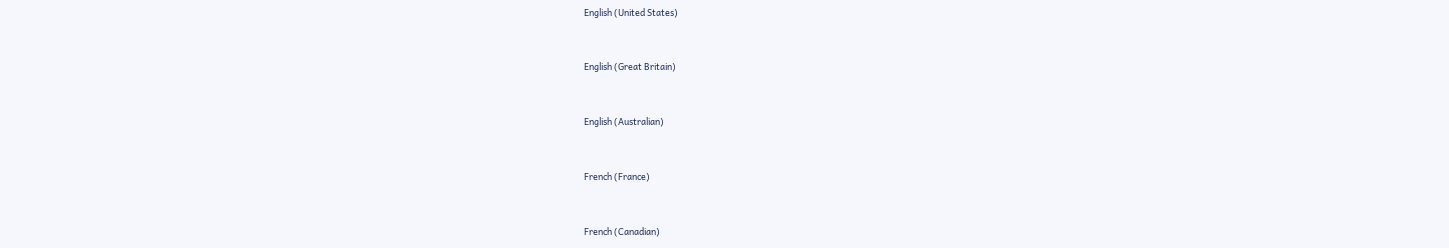English (United States)


English (Great Britain)


English (Australian)


French (France)


French (Canadian)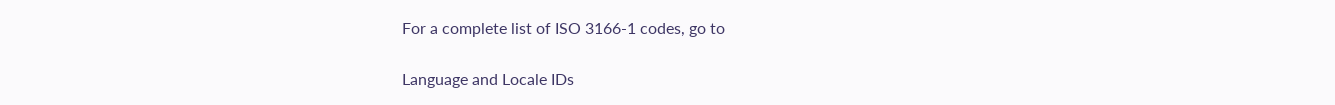For a complete list of ISO 3166-1 codes, go to

Language and Locale IDs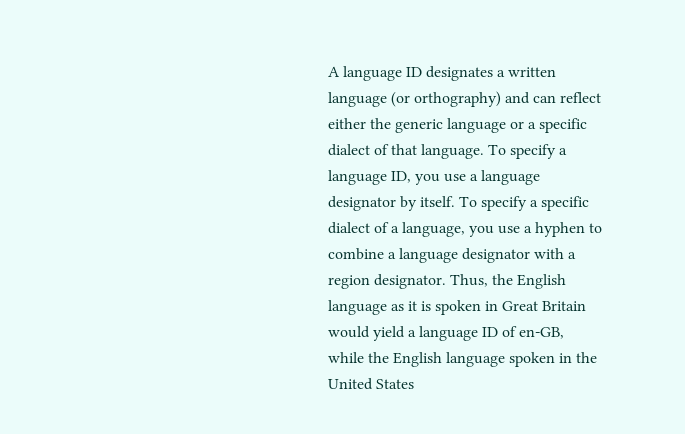A language ID designates a written language (or orthography) and can reflect either the generic language or a specific dialect of that language. To specify a language ID, you use a language designator by itself. To specify a specific dialect of a language, you use a hyphen to combine a language designator with a region designator. Thus, the English language as it is spoken in Great Britain would yield a language ID of en-GB, while the English language spoken in the United States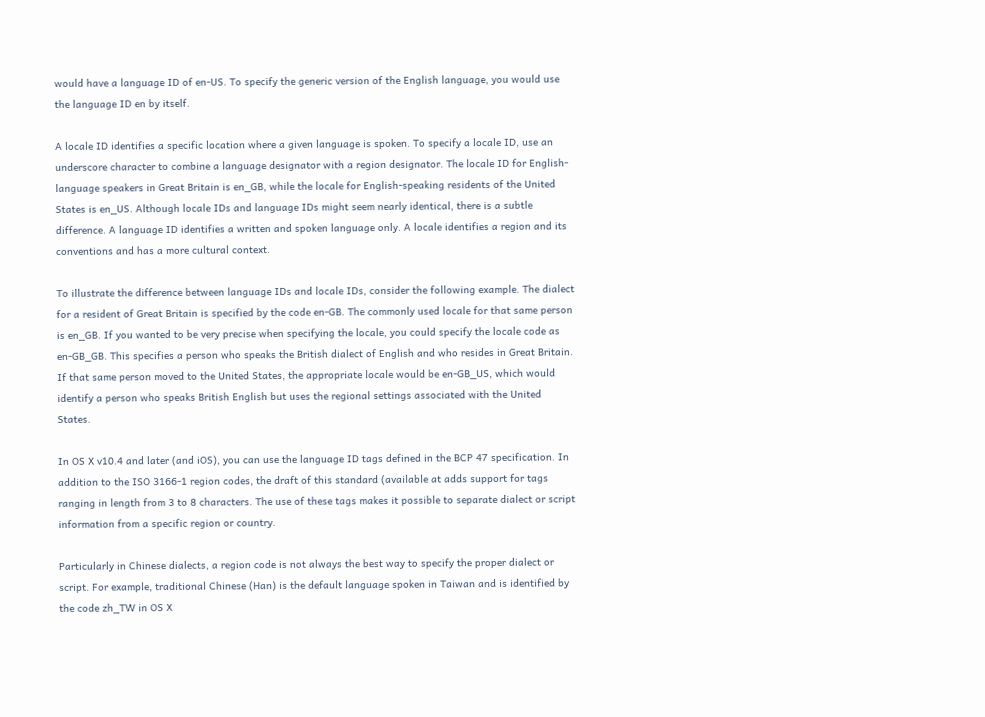would have a language ID of en-US. To specify the generic version of the English language, you would use the language ID en by itself.

A locale ID identifies a specific location where a given language is spoken. To specify a locale ID, use an underscore character to combine a language designator with a region designator. The locale ID for English-language speakers in Great Britain is en_GB, while the locale for English-speaking residents of the United States is en_US. Although locale IDs and language IDs might seem nearly identical, there is a subtle difference. A language ID identifies a written and spoken language only. A locale identifies a region and its conventions and has a more cultural context.

To illustrate the difference between language IDs and locale IDs, consider the following example. The dialect for a resident of Great Britain is specified by the code en-GB. The commonly used locale for that same person is en_GB. If you wanted to be very precise when specifying the locale, you could specify the locale code as en-GB_GB. This specifies a person who speaks the British dialect of English and who resides in Great Britain. If that same person moved to the United States, the appropriate locale would be en-GB_US, which would identify a person who speaks British English but uses the regional settings associated with the United States.

In OS X v10.4 and later (and iOS), you can use the language ID tags defined in the BCP 47 specification. In addition to the ISO 3166-1 region codes, the draft of this standard (available at adds support for tags ranging in length from 3 to 8 characters. The use of these tags makes it possible to separate dialect or script information from a specific region or country.

Particularly in Chinese dialects, a region code is not always the best way to specify the proper dialect or script. For example, traditional Chinese (Han) is the default language spoken in Taiwan and is identified by the code zh_TW in OS X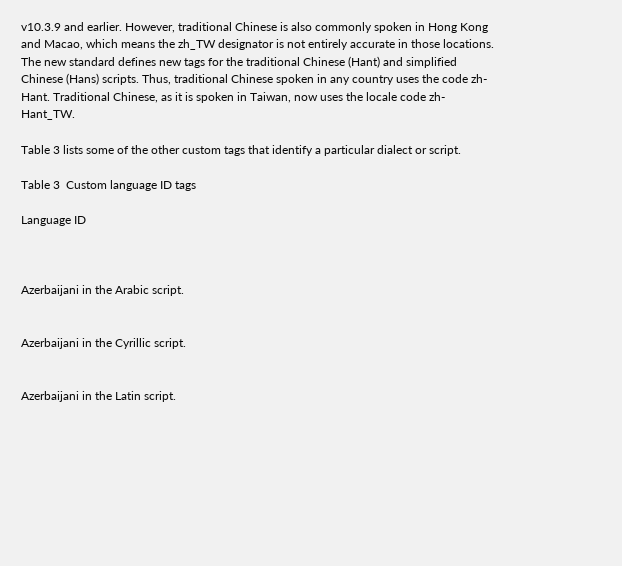v10.3.9 and earlier. However, traditional Chinese is also commonly spoken in Hong Kong and Macao, which means the zh_TW designator is not entirely accurate in those locations. The new standard defines new tags for the traditional Chinese (Hant) and simplified Chinese (Hans) scripts. Thus, traditional Chinese spoken in any country uses the code zh-Hant. Traditional Chinese, as it is spoken in Taiwan, now uses the locale code zh-Hant_TW.

Table 3 lists some of the other custom tags that identify a particular dialect or script.

Table 3  Custom language ID tags

Language ID



Azerbaijani in the Arabic script.


Azerbaijani in the Cyrillic script.


Azerbaijani in the Latin script.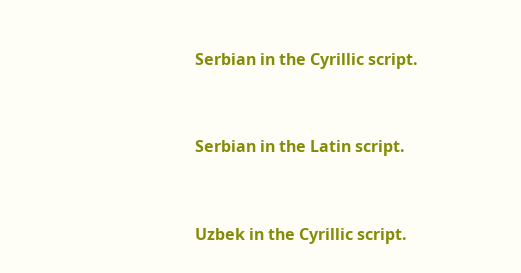Serbian in the Cyrillic script.


Serbian in the Latin script.


Uzbek in the Cyrillic script.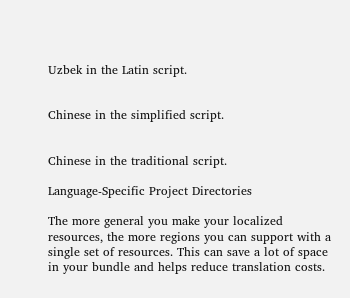Uzbek in the Latin script.


Chinese in the simplified script.


Chinese in the traditional script.

Language-Specific Project Directories

The more general you make your localized resources, the more regions you can support with a single set of resources. This can save a lot of space in your bundle and helps reduce translation costs.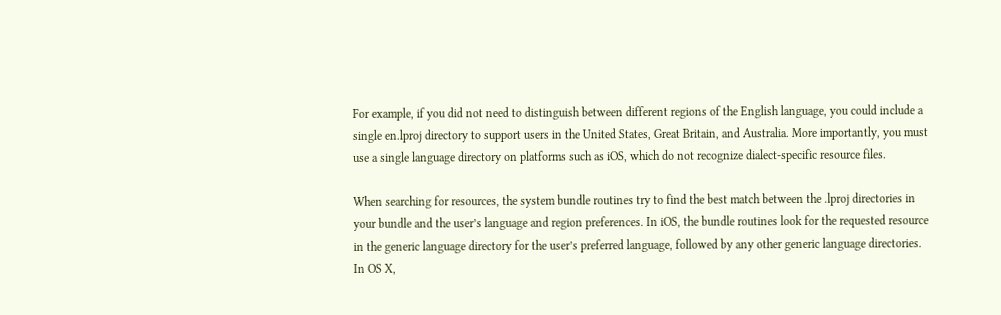For example, if you did not need to distinguish between different regions of the English language, you could include a single en.lproj directory to support users in the United States, Great Britain, and Australia. More importantly, you must use a single language directory on platforms such as iOS, which do not recognize dialect-specific resource files.

When searching for resources, the system bundle routines try to find the best match between the .lproj directories in your bundle and the user’s language and region preferences. In iOS, the bundle routines look for the requested resource in the generic language directory for the user’s preferred language, followed by any other generic language directories. In OS X,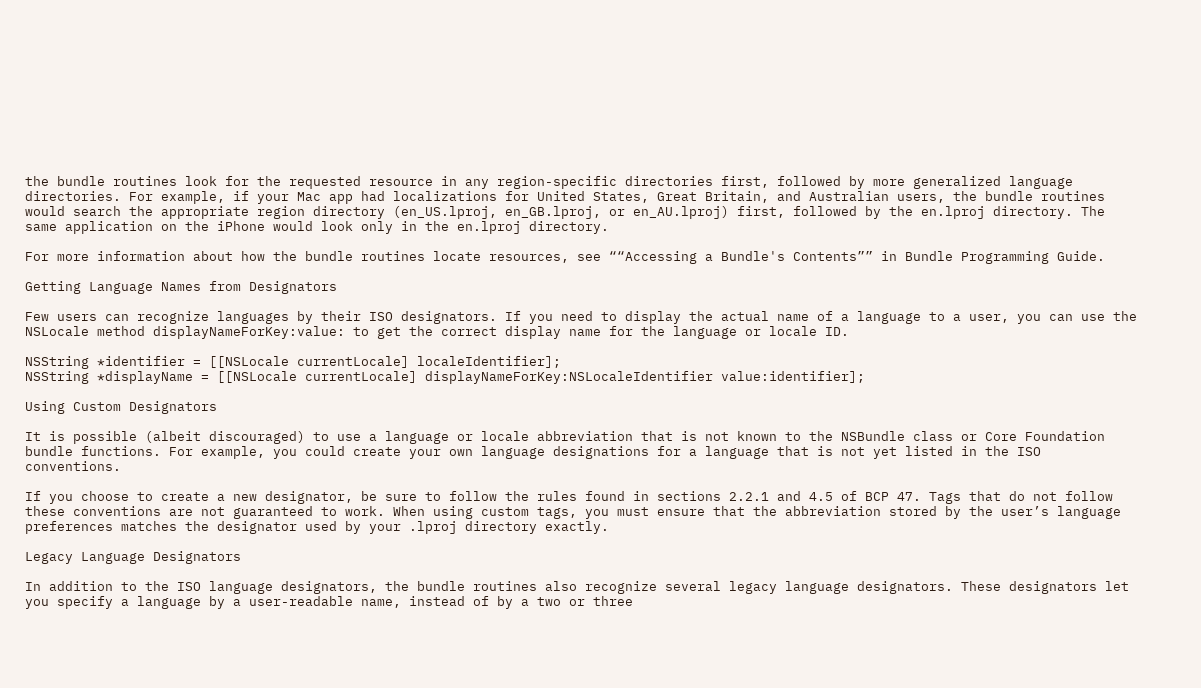the bundle routines look for the requested resource in any region-specific directories first, followed by more generalized language directories. For example, if your Mac app had localizations for United States, Great Britain, and Australian users, the bundle routines would search the appropriate region directory (en_US.lproj, en_GB.lproj, or en_AU.lproj) first, followed by the en.lproj directory. The same application on the iPhone would look only in the en.lproj directory.

For more information about how the bundle routines locate resources, see ““Accessing a Bundle's Contents”” in Bundle Programming Guide.

Getting Language Names from Designators

Few users can recognize languages by their ISO designators. If you need to display the actual name of a language to a user, you can use the NSLocale method displayNameForKey:value: to get the correct display name for the language or locale ID.

NSString *identifier = [[NSLocale currentLocale] localeIdentifier];
NSString *displayName = [[NSLocale currentLocale] displayNameForKey:NSLocaleIdentifier value:identifier];

Using Custom Designators

It is possible (albeit discouraged) to use a language or locale abbreviation that is not known to the NSBundle class or Core Foundation bundle functions. For example, you could create your own language designations for a language that is not yet listed in the ISO conventions.

If you choose to create a new designator, be sure to follow the rules found in sections 2.2.1 and 4.5 of BCP 47. Tags that do not follow these conventions are not guaranteed to work. When using custom tags, you must ensure that the abbreviation stored by the user’s language preferences matches the designator used by your .lproj directory exactly.

Legacy Language Designators

In addition to the ISO language designators, the bundle routines also recognize several legacy language designators. These designators let you specify a language by a user-readable name, instead of by a two or three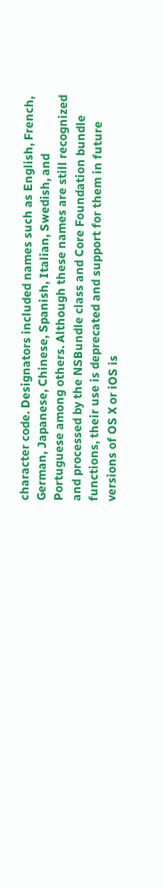character code. Designators included names such as English, French, German, Japanese, Chinese, Spanish, Italian, Swedish, and Portuguese among others. Although these names are still recognized and processed by the NSBundle class and Core Foundation bundle functions, their use is deprecated and support for them in future versions of OS X or iOS is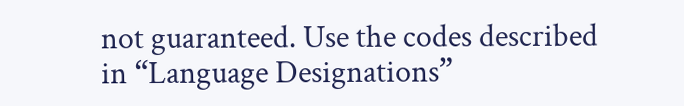not guaranteed. Use the codes described in “Language Designations”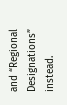and “Regional Designations” instead.